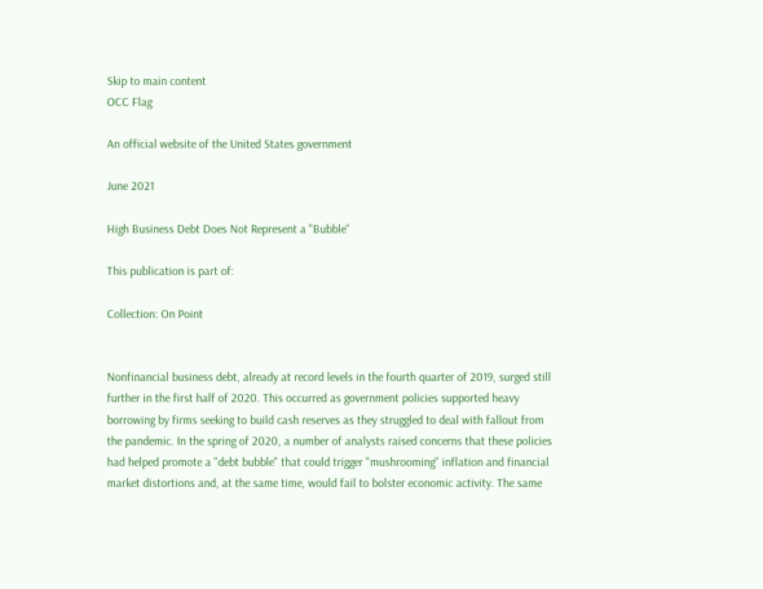Skip to main content
OCC Flag

An official website of the United States government

June 2021

High Business Debt Does Not Represent a "Bubble"

This publication is part of:

Collection: On Point


Nonfinancial business debt, already at record levels in the fourth quarter of 2019, surged still further in the first half of 2020. This occurred as government policies supported heavy borrowing by firms seeking to build cash reserves as they struggled to deal with fallout from the pandemic. In the spring of 2020, a number of analysts raised concerns that these policies had helped promote a "debt bubble" that could trigger "mushrooming" inflation and financial market distortions and, at the same time, would fail to bolster economic activity. The same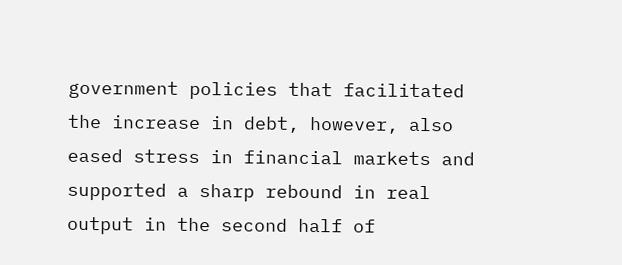government policies that facilitated the increase in debt, however, also eased stress in financial markets and supported a sharp rebound in real output in the second half of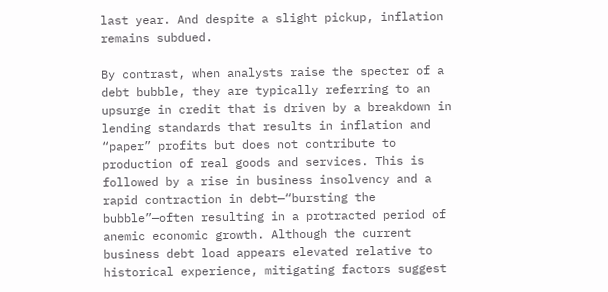last year. And despite a slight pickup, inflation remains subdued.

By contrast, when analysts raise the specter of a debt bubble, they are typically referring to an upsurge in credit that is driven by a breakdown in lending standards that results in inflation and “paper” profits but does not contribute to production of real goods and services. This is followed by a rise in business insolvency and a rapid contraction in debt—“bursting the bubble”—often resulting in a protracted period of anemic economic growth. Although the current business debt load appears elevated relative to historical experience, mitigating factors suggest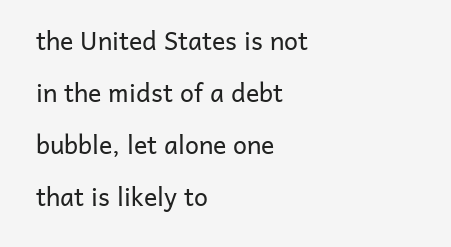the United States is not in the midst of a debt bubble, let alone one that is likely to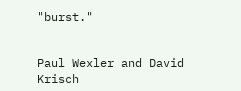"burst."


Paul Wexler and David Krisch